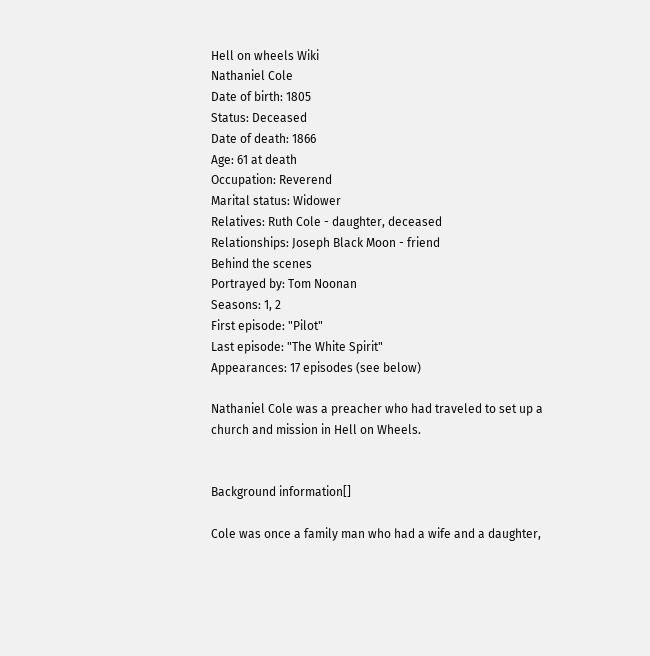Hell on wheels Wiki
Nathaniel Cole
Date of birth: 1805
Status: Deceased
Date of death: 1866
Age: 61 at death
Occupation: Reverend
Marital status: Widower
Relatives: Ruth Cole - daughter, deceased
Relationships: Joseph Black Moon - friend
Behind the scenes
Portrayed by: Tom Noonan
Seasons: 1, 2
First episode: "Pilot"
Last episode: "The White Spirit"
Appearances: 17 episodes (see below)

Nathaniel Cole was a preacher who had traveled to set up a church and mission in Hell on Wheels.


Background information[]

Cole was once a family man who had a wife and a daughter,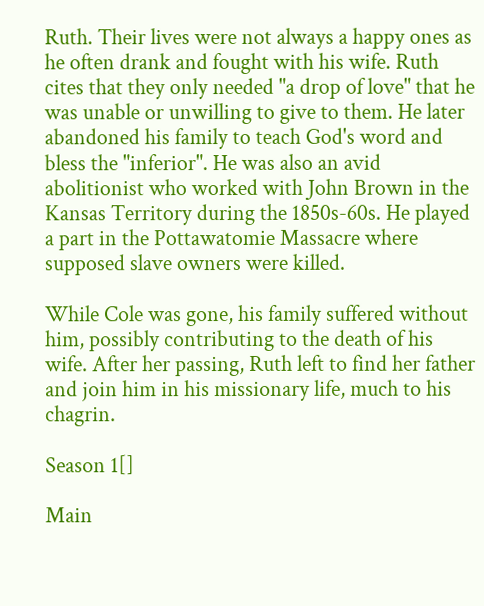Ruth. Their lives were not always a happy ones as he often drank and fought with his wife. Ruth cites that they only needed "a drop of love" that he was unable or unwilling to give to them. He later abandoned his family to teach God's word and bless the "inferior". He was also an avid abolitionist who worked with John Brown in the Kansas Territory during the 1850s-60s. He played a part in the Pottawatomie Massacre where supposed slave owners were killed.

While Cole was gone, his family suffered without him, possibly contributing to the death of his wife. After her passing, Ruth left to find her father and join him in his missionary life, much to his chagrin.

Season 1[]

Main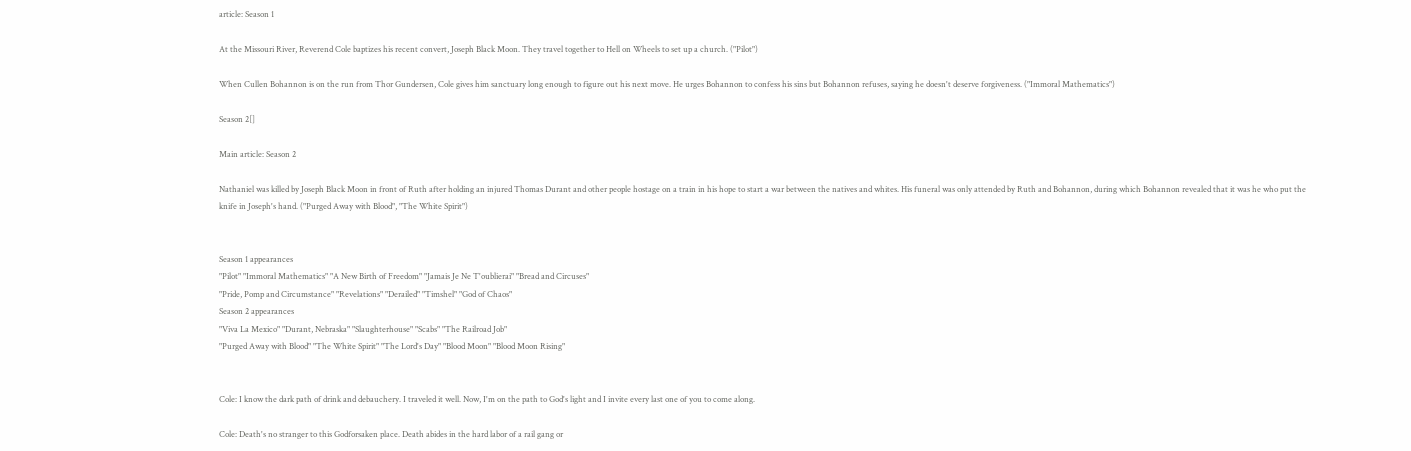article: Season 1

At the Missouri River, Reverend Cole baptizes his recent convert, Joseph Black Moon. They travel together to Hell on Wheels to set up a church. ("Pilot")

When Cullen Bohannon is on the run from Thor Gundersen, Cole gives him sanctuary long enough to figure out his next move. He urges Bohannon to confess his sins but Bohannon refuses, saying he doesn't deserve forgiveness. ("Immoral Mathematics")

Season 2[]

Main article: Season 2

Nathaniel was killed by Joseph Black Moon in front of Ruth after holding an injured Thomas Durant and other people hostage on a train in his hope to start a war between the natives and whites. His funeral was only attended by Ruth and Bohannon, during which Bohannon revealed that it was he who put the knife in Joseph's hand. ("Purged Away with Blood", "The White Spirit")


Season 1 appearances
"Pilot" "Immoral Mathematics" "A New Birth of Freedom" "Jamais Je Ne T'oublierai" "Bread and Circuses"
"Pride, Pomp and Circumstance" "Revelations" "Derailed" "Timshel" "God of Chaos"
Season 2 appearances
"Viva La Mexico" "Durant, Nebraska" "Slaughterhouse" "Scabs" "The Railroad Job"
"Purged Away with Blood" "The White Spirit" "The Lord's Day" "Blood Moon" "Blood Moon Rising"


Cole: I know the dark path of drink and debauchery. I traveled it well. Now, I'm on the path to God's light and I invite every last one of you to come along.

Cole: Death's no stranger to this Godforsaken place. Death abides in the hard labor of a rail gang or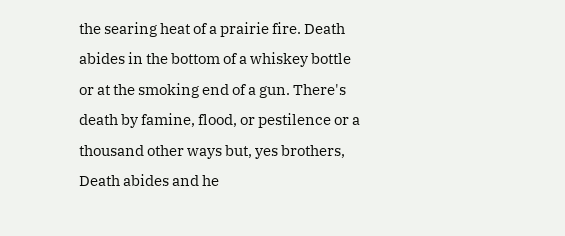the searing heat of a prairie fire. Death abides in the bottom of a whiskey bottle or at the smoking end of a gun. There's death by famine, flood, or pestilence or a thousand other ways but, yes brothers, Death abides and he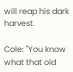will reap his dark harvest.

Cole: "You know what that old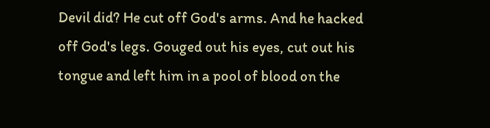Devil did? He cut off God's arms. And he hacked off God's legs. Gouged out his eyes, cut out his tongue and left him in a pool of blood on the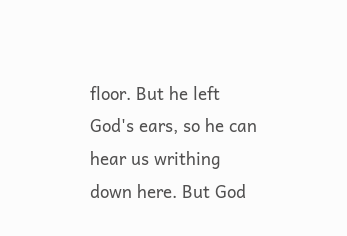floor. But he left God's ears, so he can hear us writhing down here. But God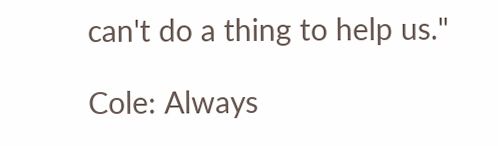can't do a thing to help us."

Cole: Always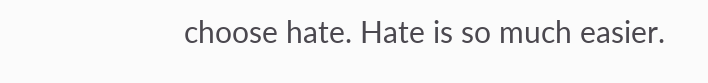choose hate. Hate is so much easier.